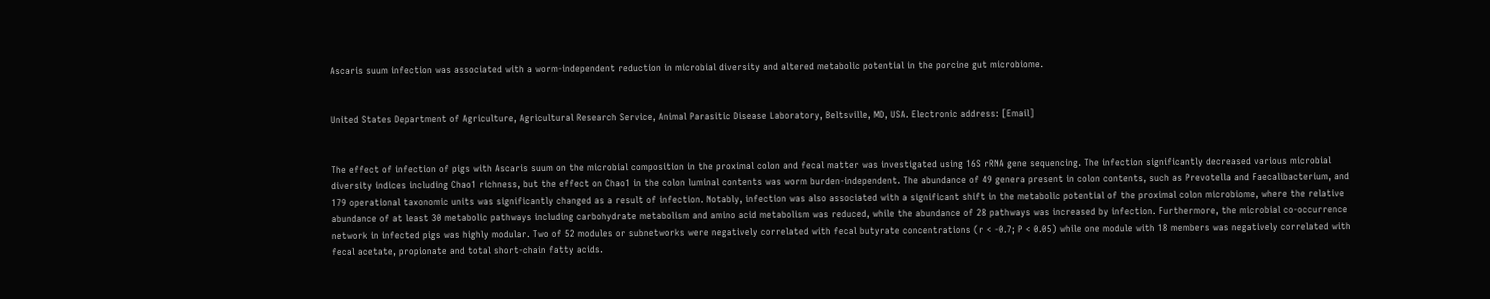Ascaris suum infection was associated with a worm-independent reduction in microbial diversity and altered metabolic potential in the porcine gut microbiome.


United States Department of Agriculture, Agricultural Research Service, Animal Parasitic Disease Laboratory, Beltsville, MD, USA. Electronic address: [Email]


The effect of infection of pigs with Ascaris suum on the microbial composition in the proximal colon and fecal matter was investigated using 16S rRNA gene sequencing. The infection significantly decreased various microbial diversity indices including Chao1 richness, but the effect on Chao1 in the colon luminal contents was worm burden-independent. The abundance of 49 genera present in colon contents, such as Prevotella and Faecalibacterium, and 179 operational taxonomic units was significantly changed as a result of infection. Notably, infection was also associated with a significant shift in the metabolic potential of the proximal colon microbiome, where the relative abundance of at least 30 metabolic pathways including carbohydrate metabolism and amino acid metabolism was reduced, while the abundance of 28 pathways was increased by infection. Furthermore, the microbial co-occurrence network in infected pigs was highly modular. Two of 52 modules or subnetworks were negatively correlated with fecal butyrate concentrations (r < -0.7; P < 0.05) while one module with 18 members was negatively correlated with fecal acetate, propionate and total short-chain fatty acids.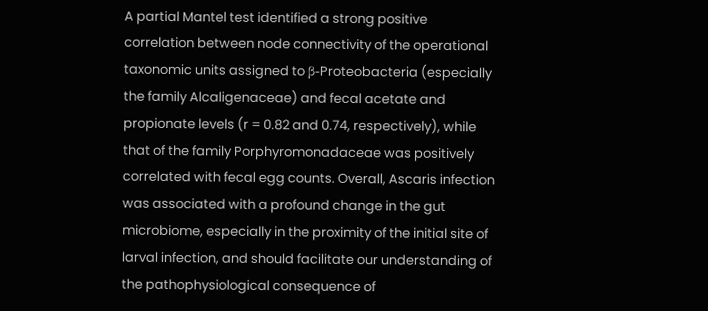A partial Mantel test identified a strong positive correlation between node connectivity of the operational taxonomic units assigned to β-Proteobacteria (especially the family Alcaligenaceae) and fecal acetate and propionate levels (r = 0.82 and 0.74, respectively), while that of the family Porphyromonadaceae was positively correlated with fecal egg counts. Overall, Ascaris infection was associated with a profound change in the gut microbiome, especially in the proximity of the initial site of larval infection, and should facilitate our understanding of the pathophysiological consequence of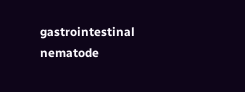gastrointestinal nematode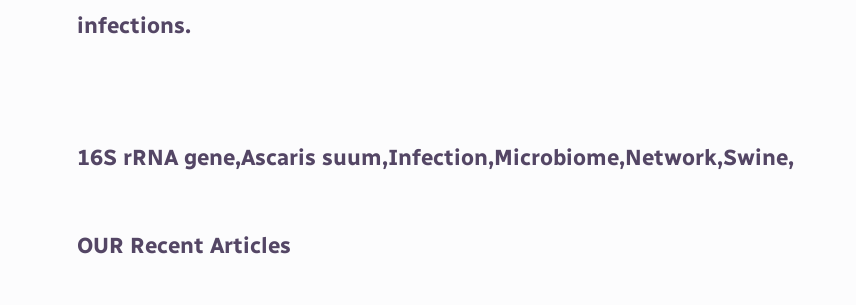infections.


16S rRNA gene,Ascaris suum,Infection,Microbiome,Network,Swine,

OUR Recent Articles